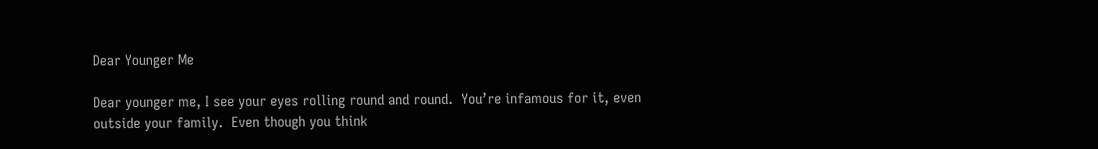Dear Younger Me

Dear younger me, I see your eyes rolling round and round.  You’re infamous for it, even outside your family.  Even though you think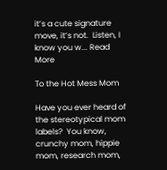it’s a cute signature move, it’s not.  Listen, I know you w... Read More

To the Hot Mess Mom

Have you ever heard of the stereotypical mom labels?  You know, crunchy mom, hippie mom, research mom,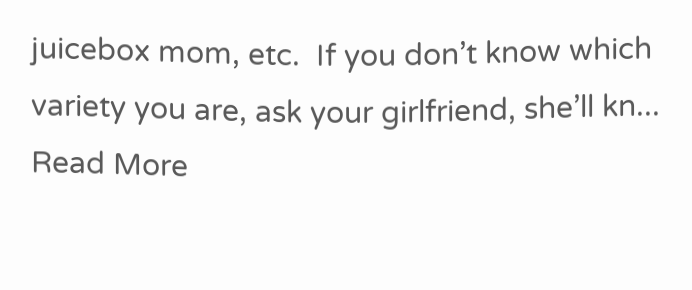juicebox mom, etc.  If you don’t know which variety you are, ask your girlfriend, she’ll kn... Read More